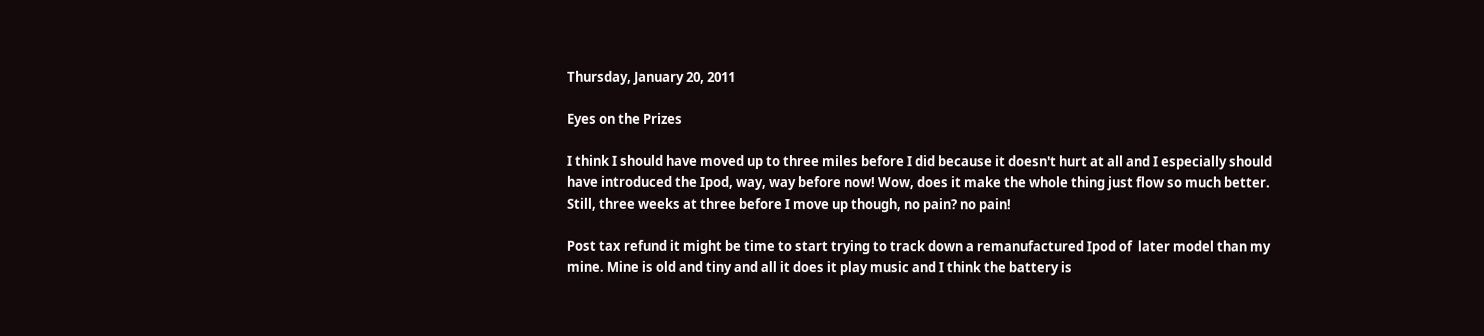Thursday, January 20, 2011

Eyes on the Prizes

I think I should have moved up to three miles before I did because it doesn't hurt at all and I especially should have introduced the Ipod, way, way before now! Wow, does it make the whole thing just flow so much better.  Still, three weeks at three before I move up though, no pain? no pain!

Post tax refund it might be time to start trying to track down a remanufactured Ipod of  later model than my mine. Mine is old and tiny and all it does it play music and I think the battery is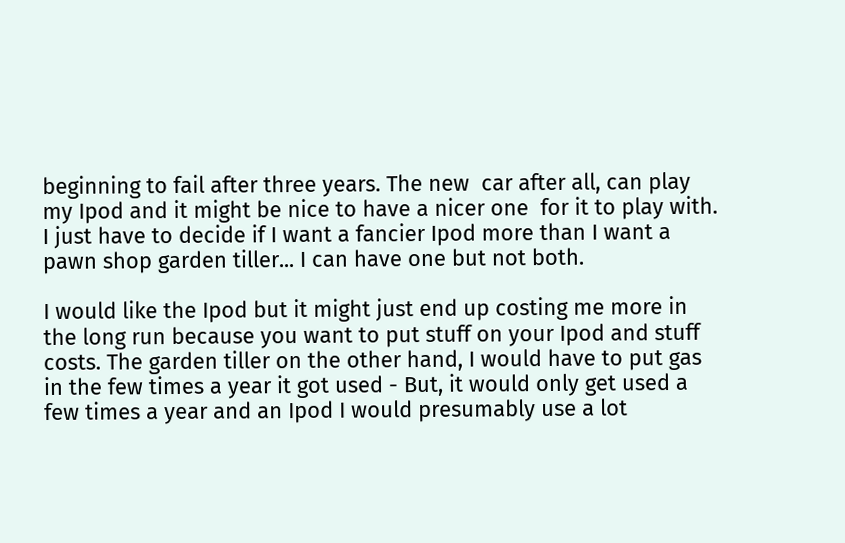beginning to fail after three years. The new  car after all, can play my Ipod and it might be nice to have a nicer one  for it to play with. I just have to decide if I want a fancier Ipod more than I want a pawn shop garden tiller... I can have one but not both.

I would like the Ipod but it might just end up costing me more in the long run because you want to put stuff on your Ipod and stuff costs. The garden tiller on the other hand, I would have to put gas in the few times a year it got used - But, it would only get used a few times a year and an Ipod I would presumably use a lot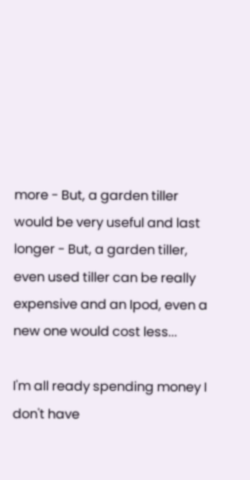more - But, a garden tiller would be very useful and last longer - But, a garden tiller,  even used tiller can be really expensive and an Ipod, even a new one would cost less...

I'm all ready spending money I don't have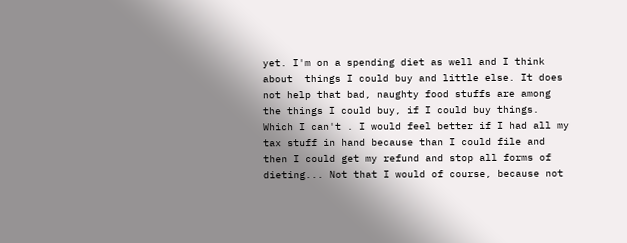yet. I'm on a spending diet as well and I think about  things I could buy and little else. It does not help that bad, naughty food stuffs are among the things I could buy, if I could buy things. Which I can't . I would feel better if I had all my tax stuff in hand because than I could file and then I could get my refund and stop all forms of dieting... Not that I would of course, because not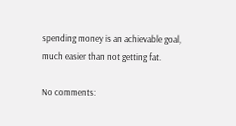spending money is an achievable goal, much easier than not getting fat.

No comments: